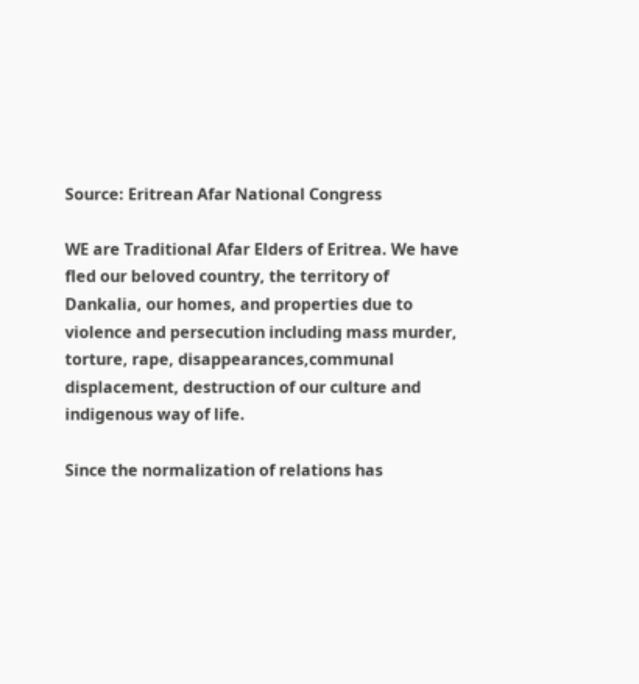Source: Eritrean Afar National Congress

WE are Traditional Afar Elders of Eritrea. We have fled our beloved country, the territory of Dankalia, our homes, and properties due to violence and persecution including mass murder, torture, rape, disappearances,communal displacement, destruction of our culture and indigenous way of life.

Since the normalization of relations has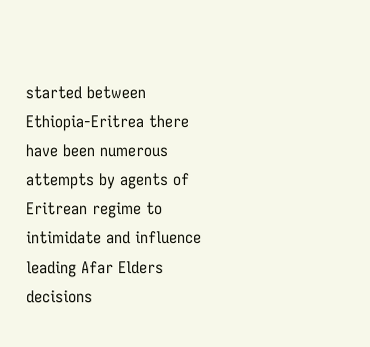started between Ethiopia-Eritrea there have been numerous attempts by agents of Eritrean regime to intimidate and influence leading Afar Elders decisions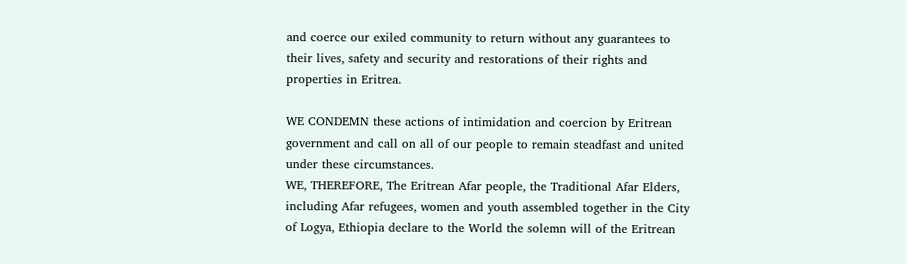and coerce our exiled community to return without any guarantees to their lives, safety and security and restorations of their rights and properties in Eritrea.

WE CONDEMN these actions of intimidation and coercion by Eritrean government and call on all of our people to remain steadfast and united under these circumstances.
WE, THEREFORE, The Eritrean Afar people, the Traditional Afar Elders, including Afar refugees, women and youth assembled together in the City of Logya, Ethiopia declare to the World the solemn will of the Eritrean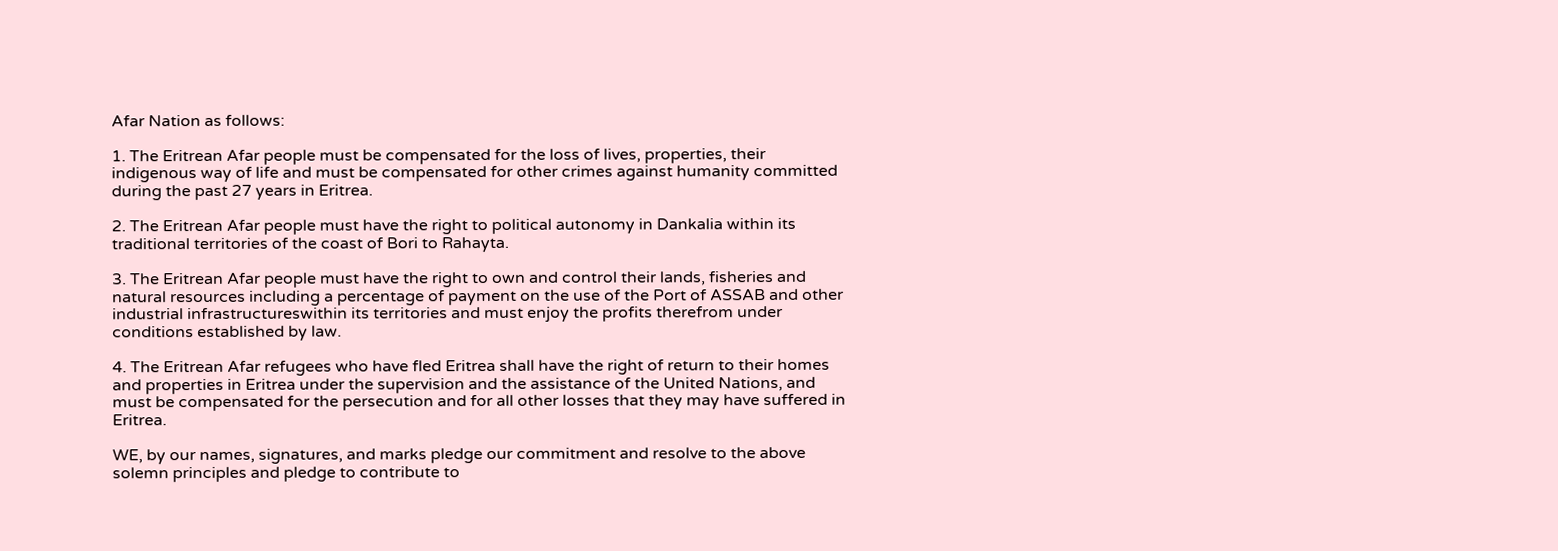Afar Nation as follows:

1. The Eritrean Afar people must be compensated for the loss of lives, properties, their indigenous way of life and must be compensated for other crimes against humanity committed during the past 27 years in Eritrea.

2. The Eritrean Afar people must have the right to political autonomy in Dankalia within its traditional territories of the coast of Bori to Rahayta.

3. The Eritrean Afar people must have the right to own and control their lands, fisheries and natural resources including a percentage of payment on the use of the Port of ASSAB and other industrial infrastructureswithin its territories and must enjoy the profits therefrom under conditions established by law.

4. The Eritrean Afar refugees who have fled Eritrea shall have the right of return to their homes and properties in Eritrea under the supervision and the assistance of the United Nations, and must be compensated for the persecution and for all other losses that they may have suffered in Eritrea.

WE, by our names, signatures, and marks pledge our commitment and resolve to the above solemn principles and pledge to contribute to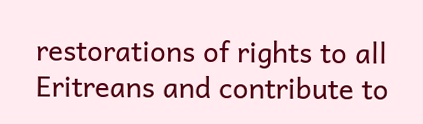restorations of rights to all Eritreans and contribute to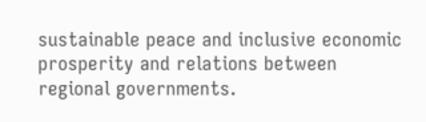sustainable peace and inclusive economic prosperity and relations between regional governments.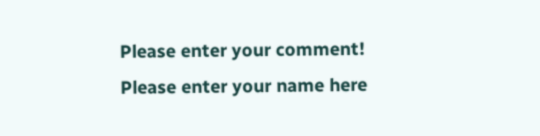Please enter your comment!
Please enter your name here